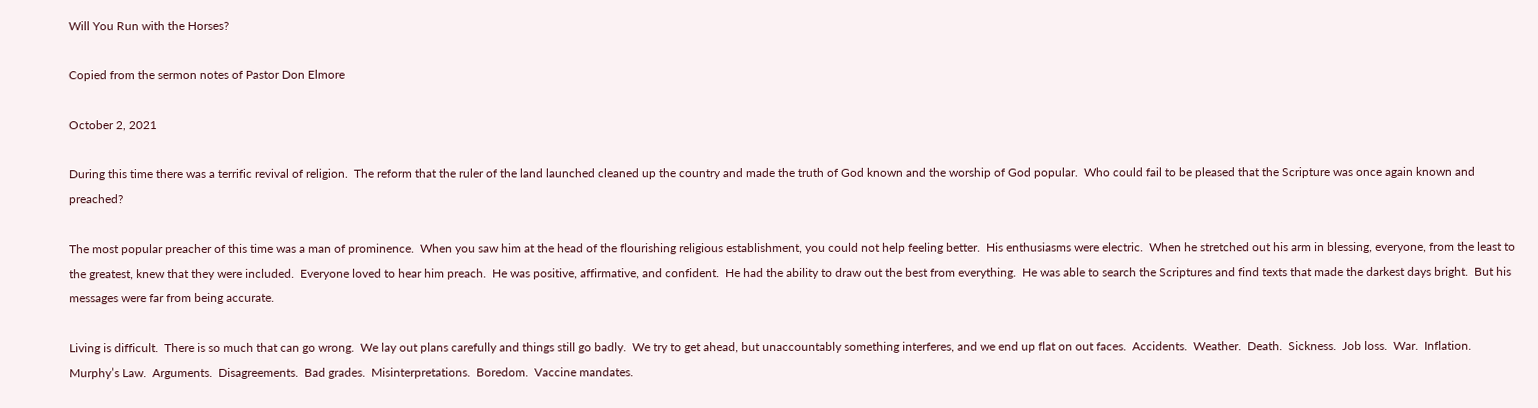Will You Run with the Horses?

Copied from the sermon notes of Pastor Don Elmore

October 2, 2021

During this time there was a terrific revival of religion.  The reform that the ruler of the land launched cleaned up the country and made the truth of God known and the worship of God popular.  Who could fail to be pleased that the Scripture was once again known and preached?

The most popular preacher of this time was a man of prominence.  When you saw him at the head of the flourishing religious establishment, you could not help feeling better.  His enthusiasms were electric.  When he stretched out his arm in blessing, everyone, from the least to the greatest, knew that they were included.  Everyone loved to hear him preach.  He was positive, affirmative, and confident.  He had the ability to draw out the best from everything.  He was able to search the Scriptures and find texts that made the darkest days bright.  But his messages were far from being accurate.

Living is difficult.  There is so much that can go wrong.  We lay out plans carefully and things still go badly.  We try to get ahead, but unaccountably something interferes, and we end up flat on out faces.  Accidents.  Weather.  Death.  Sickness.  Job loss.  War.  Inflation.   Murphy’s Law.  Arguments.  Disagreements.  Bad grades.  Misinterpretations.  Boredom.  Vaccine mandates.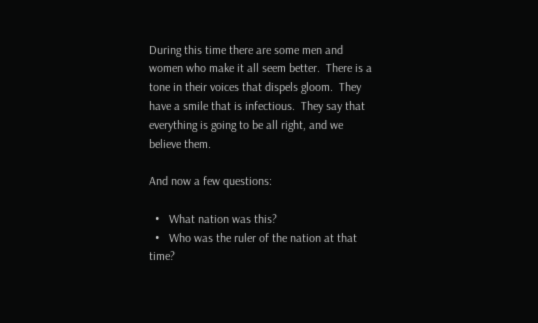During this time there are some men and women who make it all seem better.  There is a tone in their voices that dispels gloom.  They have a smile that is infectious.  They say that everything is going to be all right, and we believe them.

And now a few questions:

  •   What nation was this?
  •   Who was the ruler of the nation at that time?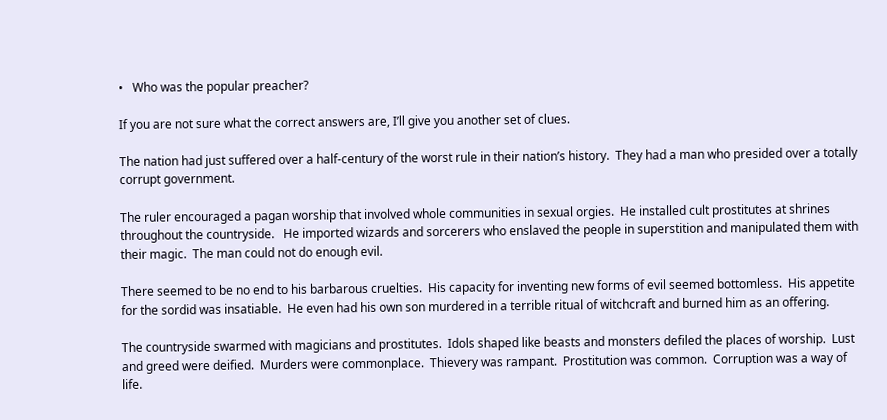•   Who was the popular preacher?

If you are not sure what the correct answers are, I’ll give you another set of clues.

The nation had just suffered over a half-century of the worst rule in their nation’s history.  They had a man who presided over a totally corrupt government.

The ruler encouraged a pagan worship that involved whole communities in sexual orgies.  He installed cult prostitutes at shrines throughout the countryside.   He imported wizards and sorcerers who enslaved the people in superstition and manipulated them with their magic.  The man could not do enough evil.

There seemed to be no end to his barbarous cruelties.  His capacity for inventing new forms of evil seemed bottomless.  His appetite for the sordid was insatiable.  He even had his own son murdered in a terrible ritual of witchcraft and burned him as an offering.

The countryside swarmed with magicians and prostitutes.  Idols shaped like beasts and monsters defiled the places of worship.  Lust and greed were deified.  Murders were commonplace.  Thievery was rampant.  Prostitution was common.  Corruption was a way of life.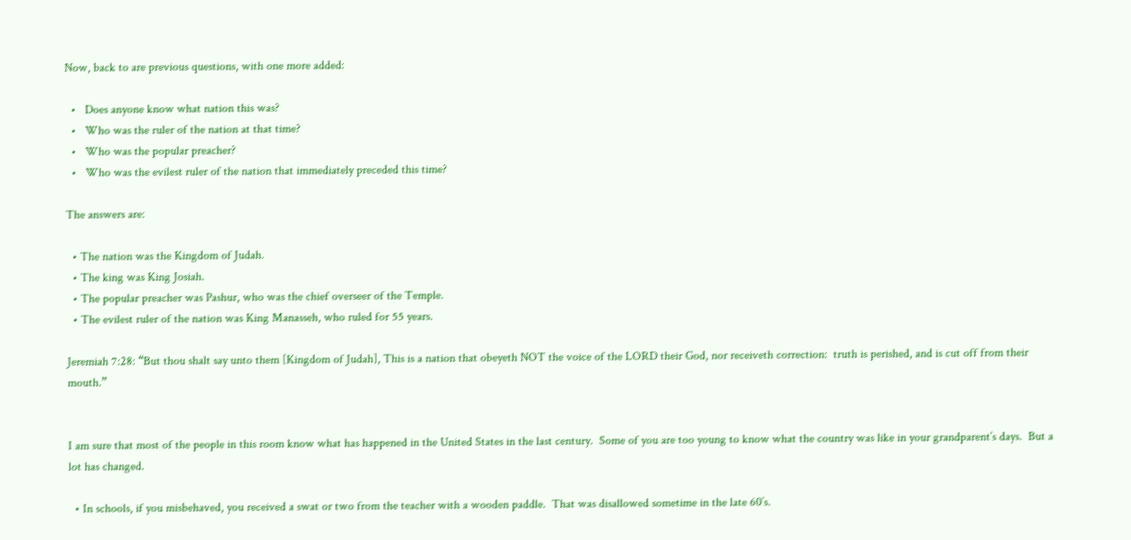Now, back to are previous questions, with one more added:

  •   Does anyone know what nation this was?
  •   Who was the ruler of the nation at that time?
  •   Who was the popular preacher?
  •   Who was the evilest ruler of the nation that immediately preceded this time?

The answers are:

  • The nation was the Kingdom of Judah.
  • The king was King Josiah.
  • The popular preacher was Pashur, who was the chief overseer of the Temple.
  • The evilest ruler of the nation was King Manasseh, who ruled for 55 years.

Jeremiah 7:28: “But thou shalt say unto them [Kingdom of Judah], This is a nation that obeyeth NOT the voice of the LORD their God, nor receiveth correction:  truth is perished, and is cut off from their mouth.”


I am sure that most of the people in this room know what has happened in the United States in the last century.  Some of you are too young to know what the country was like in your grandparent’s days.  But a lot has changed.

  • In schools, if you misbehaved, you received a swat or two from the teacher with a wooden paddle.  That was disallowed sometime in the late 60’s.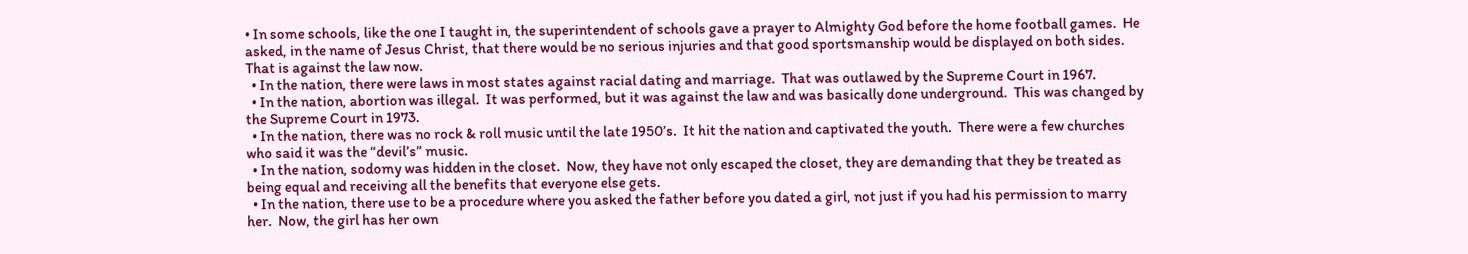• In some schools, like the one I taught in, the superintendent of schools gave a prayer to Almighty God before the home football games.  He asked, in the name of Jesus Christ, that there would be no serious injuries and that good sportsmanship would be displayed on both sides.  That is against the law now.
  • In the nation, there were laws in most states against racial dating and marriage.  That was outlawed by the Supreme Court in 1967.
  • In the nation, abortion was illegal.  It was performed, but it was against the law and was basically done underground.  This was changed by the Supreme Court in 1973.
  • In the nation, there was no rock & roll music until the late 1950’s.  It hit the nation and captivated the youth.  There were a few churches who said it was the “devil’s” music.
  • In the nation, sodomy was hidden in the closet.  Now, they have not only escaped the closet, they are demanding that they be treated as being equal and receiving all the benefits that everyone else gets.
  • In the nation, there use to be a procedure where you asked the father before you dated a girl, not just if you had his permission to marry her.  Now, the girl has her own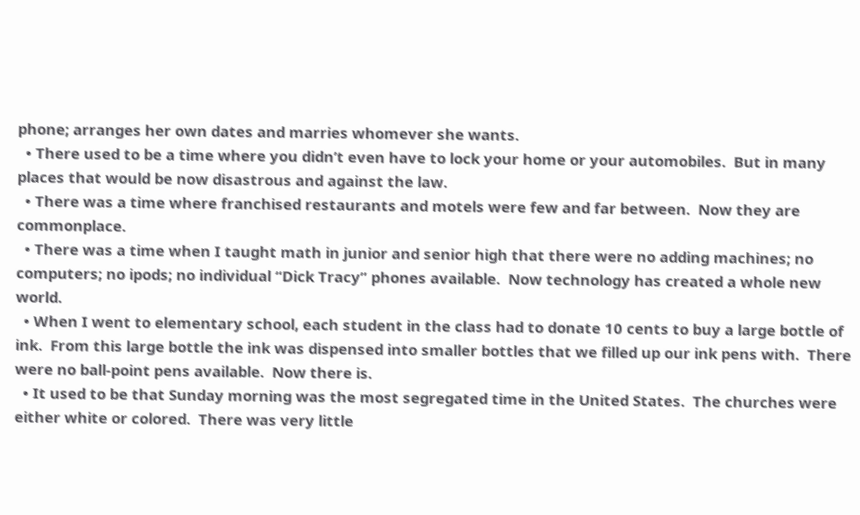phone; arranges her own dates and marries whomever she wants.
  • There used to be a time where you didn’t even have to lock your home or your automobiles.  But in many places that would be now disastrous and against the law.
  • There was a time where franchised restaurants and motels were few and far between.  Now they are commonplace.
  • There was a time when I taught math in junior and senior high that there were no adding machines; no computers; no ipods; no individual “Dick Tracy” phones available.  Now technology has created a whole new world.
  • When I went to elementary school, each student in the class had to donate 10 cents to buy a large bottle of ink.  From this large bottle the ink was dispensed into smaller bottles that we filled up our ink pens with.  There were no ball-point pens available.  Now there is.
  • It used to be that Sunday morning was the most segregated time in the United States.  The churches were either white or colored.  There was very little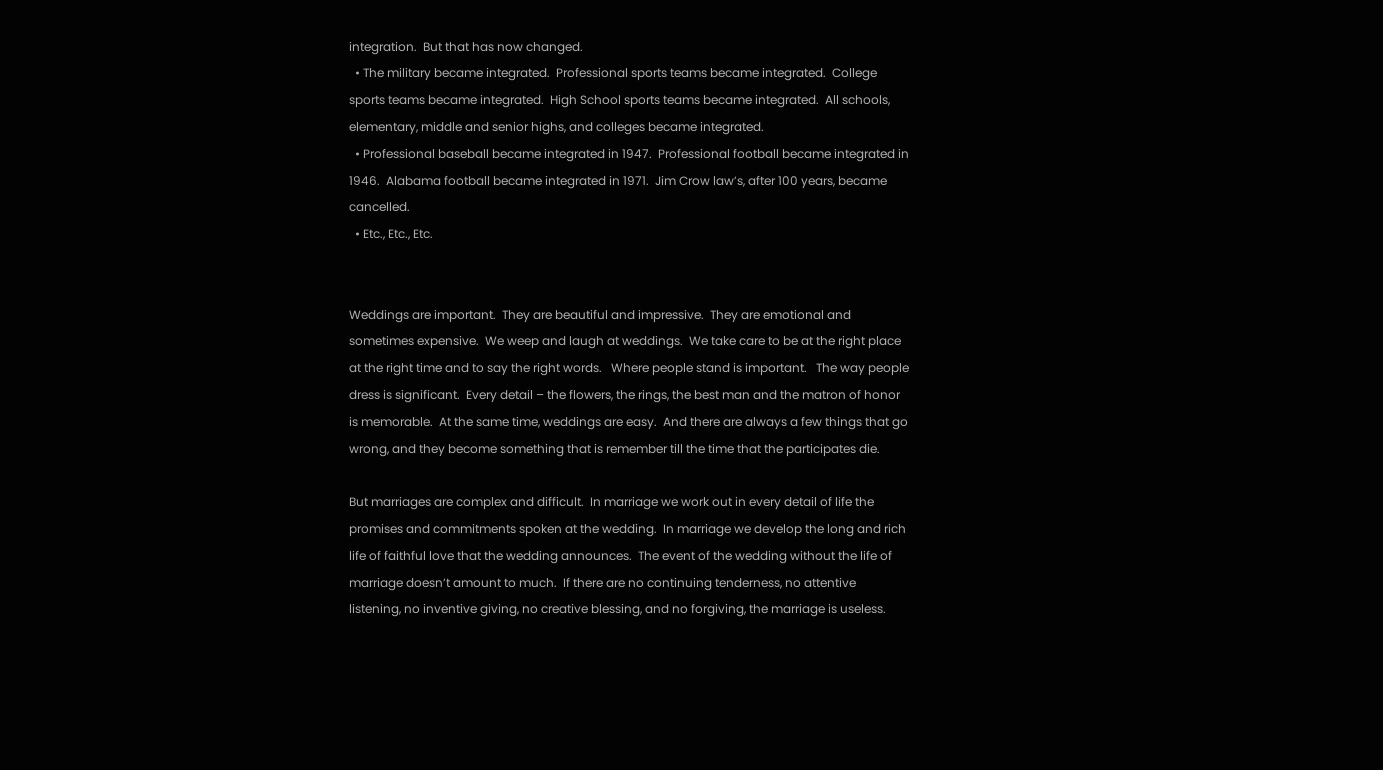integration.  But that has now changed.
  • The military became integrated.  Professional sports teams became integrated.  College sports teams became integrated.  High School sports teams became integrated.  All schools, elementary, middle and senior highs, and colleges became integrated.
  • Professional baseball became integrated in 1947.  Professional football became integrated in 1946.  Alabama football became integrated in 1971.  Jim Crow law’s, after 100 years, became cancelled.
  • Etc., Etc., Etc.


Weddings are important.  They are beautiful and impressive.  They are emotional and sometimes expensive.  We weep and laugh at weddings.  We take care to be at the right place at the right time and to say the right words.   Where people stand is important.   The way people dress is significant.  Every detail – the flowers, the rings, the best man and the matron of honor is memorable.  At the same time, weddings are easy.  And there are always a few things that go wrong, and they become something that is remember till the time that the participates die.

But marriages are complex and difficult.  In marriage we work out in every detail of life the promises and commitments spoken at the wedding.  In marriage we develop the long and rich life of faithful love that the wedding announces.  The event of the wedding without the life of marriage doesn’t amount to much.  If there are no continuing tenderness, no attentive listening, no inventive giving, no creative blessing, and no forgiving, the marriage is useless.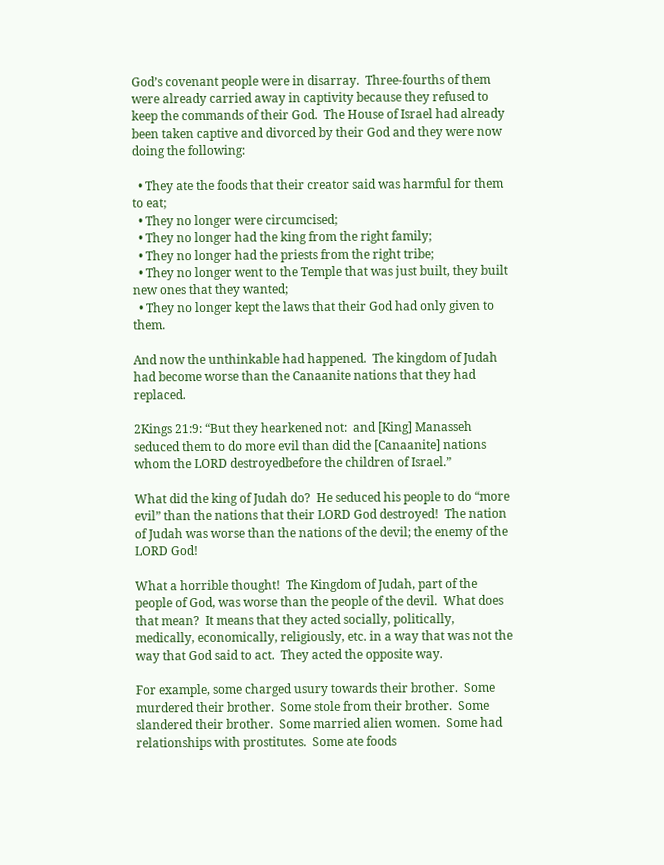God’s covenant people were in disarray.  Three-fourths of them were already carried away in captivity because they refused to keep the commands of their God.  The House of Israel had already been taken captive and divorced by their God and they were now doing the following:

  • They ate the foods that their creator said was harmful for them to eat;
  • They no longer were circumcised;
  • They no longer had the king from the right family;
  • They no longer had the priests from the right tribe;
  • They no longer went to the Temple that was just built, they built new ones that they wanted;
  • They no longer kept the laws that their God had only given to them.

And now the unthinkable had happened.  The kingdom of Judah had become worse than the Canaanite nations that they had replaced.

2Kings 21:9: “But they hearkened not:  and [King] Manasseh seduced them to do more evil than did the [Canaanite] nations whom the LORD destroyedbefore the children of Israel.”

What did the king of Judah do?  He seduced his people to do “more evil” than the nations that their LORD God destroyed!  The nation of Judah was worse than the nations of the devil; the enemy of the LORD God!

What a horrible thought!  The Kingdom of Judah, part of the people of God, was worse than the people of the devil.  What does that mean?  It means that they acted socially, politically, medically, economically, religiously, etc. in a way that was not the way that God said to act.  They acted the opposite way.

For example, some charged usury towards their brother.  Some murdered their brother.  Some stole from their brother.  Some slandered their brother.  Some married alien women.  Some had relationships with prostitutes.  Some ate foods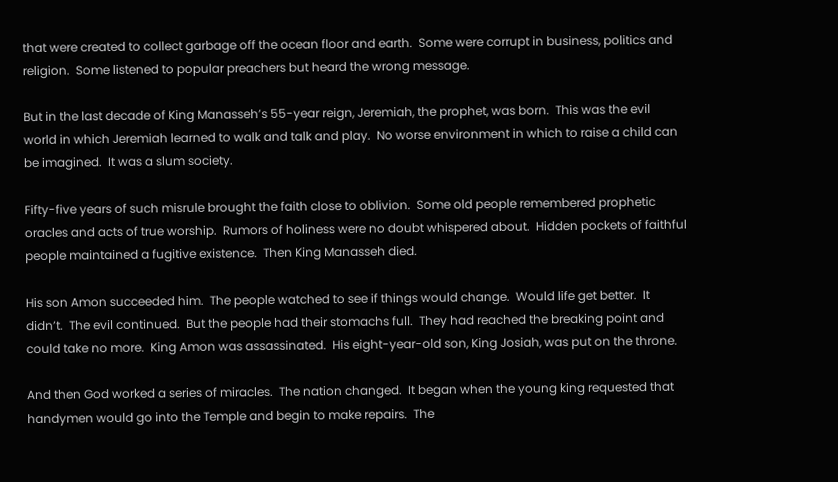that were created to collect garbage off the ocean floor and earth.  Some were corrupt in business, politics and religion.  Some listened to popular preachers but heard the wrong message.

But in the last decade of King Manasseh’s 55-year reign, Jeremiah, the prophet, was born.  This was the evil world in which Jeremiah learned to walk and talk and play.  No worse environment in which to raise a child can be imagined.  It was a slum society.

Fifty-five years of such misrule brought the faith close to oblivion.  Some old people remembered prophetic oracles and acts of true worship.  Rumors of holiness were no doubt whispered about.  Hidden pockets of faithful people maintained a fugitive existence.  Then King Manasseh died.

His son Amon succeeded him.  The people watched to see if things would change.  Would life get better.  It didn’t.  The evil continued.  But the people had their stomachs full.  They had reached the breaking point and could take no more.  King Amon was assassinated.  His eight-year-old son, King Josiah, was put on the throne.

And then God worked a series of miracles.  The nation changed.  It began when the young king requested that handymen would go into the Temple and begin to make repairs.  The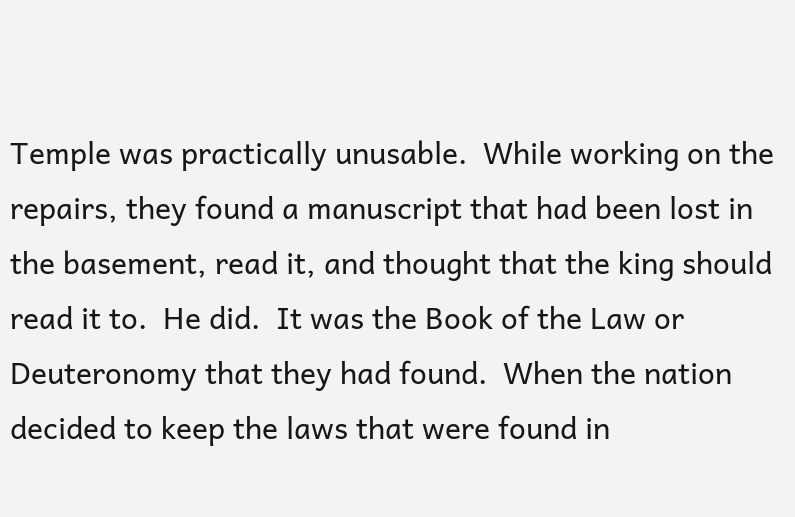Temple was practically unusable.  While working on the repairs, they found a manuscript that had been lost in the basement, read it, and thought that the king should read it to.  He did.  It was the Book of the Law or Deuteronomy that they had found.  When the nation decided to keep the laws that were found in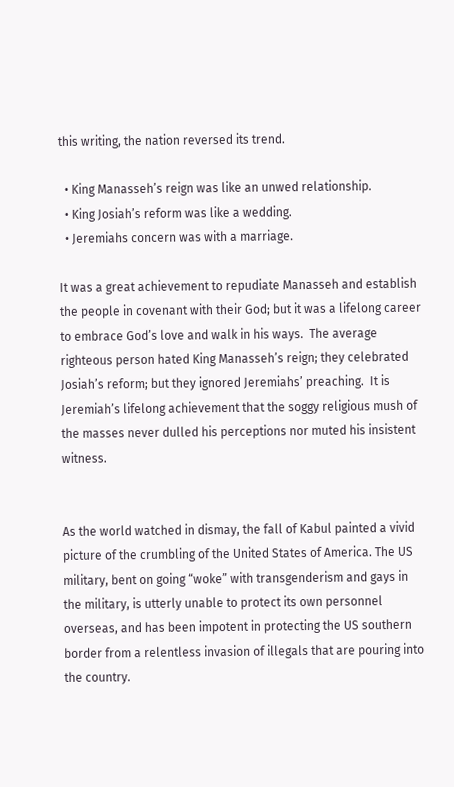this writing, the nation reversed its trend.

  • King Manasseh’s reign was like an unwed relationship.
  • King Josiah’s reform was like a wedding.
  • Jeremiahs concern was with a marriage.

It was a great achievement to repudiate Manasseh and establish the people in covenant with their God; but it was a lifelong career to embrace God’s love and walk in his ways.  The average righteous person hated King Manasseh’s reign; they celebrated Josiah’s reform; but they ignored Jeremiahs’ preaching.  It is Jeremiah’s lifelong achievement that the soggy religious mush of the masses never dulled his perceptions nor muted his insistent witness.


As the world watched in dismay, the fall of Kabul painted a vivid picture of the crumbling of the United States of America. The US military, bent on going “woke” with transgenderism and gays in the military, is utterly unable to protect its own personnel overseas, and has been impotent in protecting the US southern border from a relentless invasion of illegals that are pouring into the country.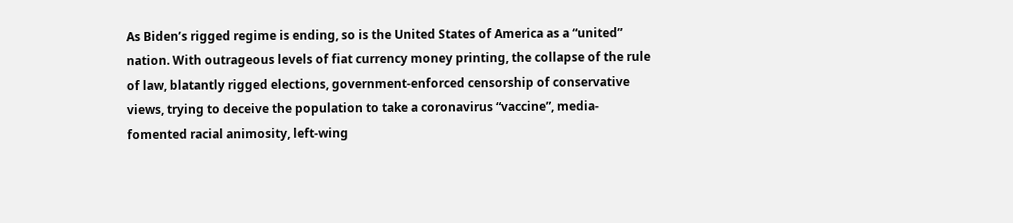As Biden’s rigged regime is ending, so is the United States of America as a “united” nation. With outrageous levels of fiat currency money printing, the collapse of the rule of law, blatantly rigged elections, government-enforced censorship of conservative views, trying to deceive the population to take a coronavirus “vaccine”, media-fomented racial animosity, left-wing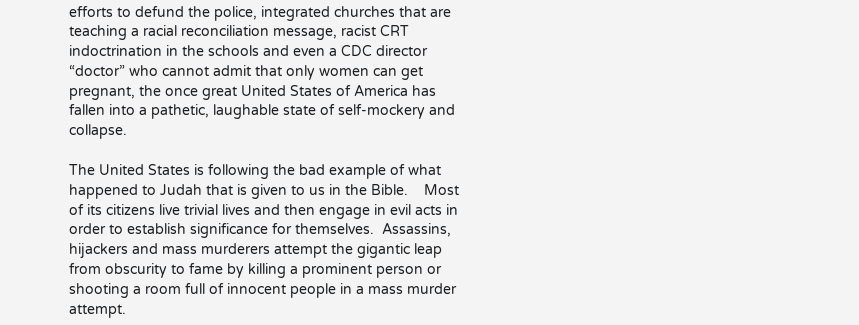efforts to defund the police, integrated churches that are teaching a racial reconciliation message, racist CRT indoctrination in the schools and even a CDC director “doctor” who cannot admit that only women can get pregnant, the once great United States of America has fallen into a pathetic, laughable state of self-mockery and collapse.

The United States is following the bad example of what happened to Judah that is given to us in the Bible.    Most of its citizens live trivial lives and then engage in evil acts in order to establish significance for themselves.  Assassins, hijackers and mass murderers attempt the gigantic leap from obscurity to fame by killing a prominent person or shooting a room full of innocent people in a mass murder attempt.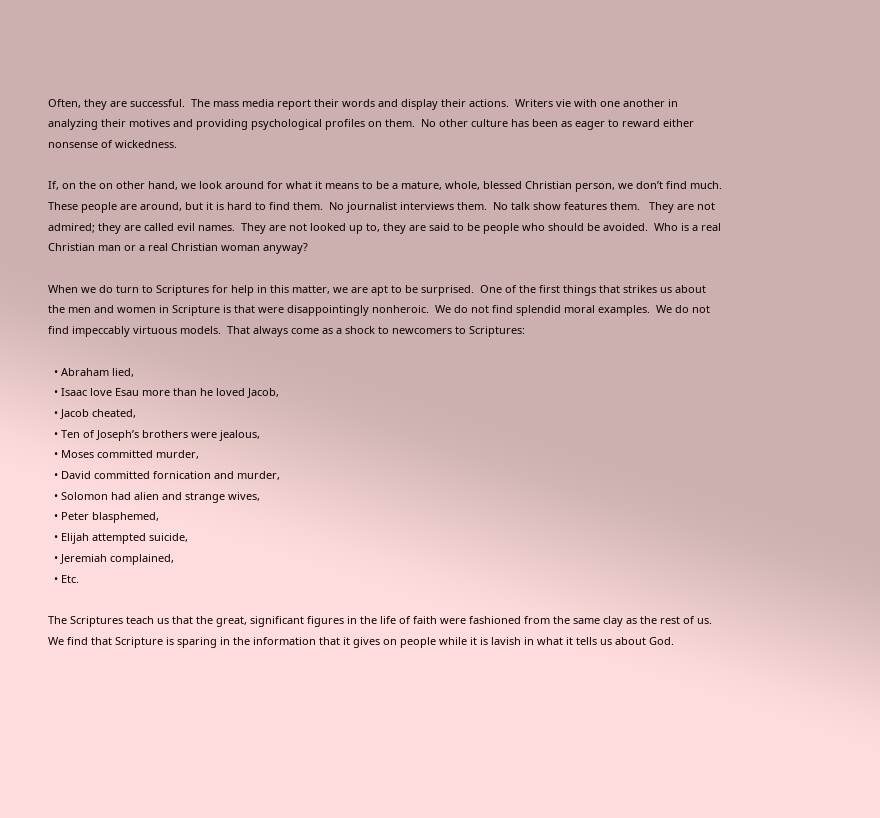Often, they are successful.  The mass media report their words and display their actions.  Writers vie with one another in analyzing their motives and providing psychological profiles on them.  No other culture has been as eager to reward either nonsense of wickedness.

If, on the on other hand, we look around for what it means to be a mature, whole, blessed Christian person, we don’t find much.  These people are around, but it is hard to find them.  No journalist interviews them.  No talk show features them.   They are not admired; they are called evil names.  They are not looked up to, they are said to be people who should be avoided.  Who is a real Christian man or a real Christian woman anyway?

When we do turn to Scriptures for help in this matter, we are apt to be surprised.  One of the first things that strikes us about the men and women in Scripture is that were disappointingly nonheroic.  We do not find splendid moral examples.  We do not find impeccably virtuous models.  That always come as a shock to newcomers to Scriptures:

  • Abraham lied,
  • Isaac love Esau more than he loved Jacob,
  • Jacob cheated,
  • Ten of Joseph’s brothers were jealous,
  • Moses committed murder,
  • David committed fornication and murder,
  • Solomon had alien and strange wives,
  • Peter blasphemed,
  • Elijah attempted suicide,
  • Jeremiah complained,
  • Etc.

The Scriptures teach us that the great, significant figures in the life of faith were fashioned from the same clay as the rest of us.  We find that Scripture is sparing in the information that it gives on people while it is lavish in what it tells us about God.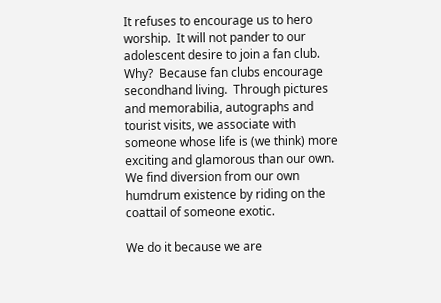It refuses to encourage us to hero worship.  It will not pander to our adolescent desire to join a fan club.  Why?  Because fan clubs encourage secondhand living.  Through pictures and memorabilia, autographs and tourist visits, we associate with someone whose life is (we think) more exciting and glamorous than our own.  We find diversion from our own humdrum existence by riding on the coattail of someone exotic.

We do it because we are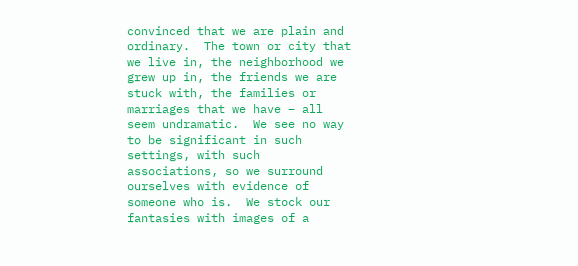convinced that we are plain and ordinary.  The town or city that we live in, the neighborhood we grew up in, the friends we are stuck with, the families or marriages that we have – all seem undramatic.  We see no way to be significant in such settings, with such associations, so we surround ourselves with evidence of someone who is.  We stock our fantasies with images of a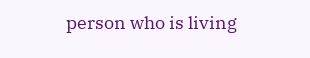person who is living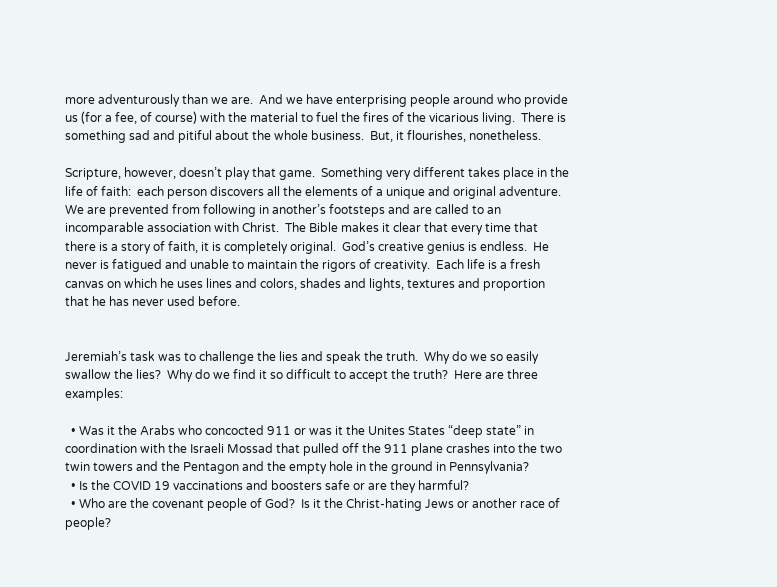more adventurously than we are.  And we have enterprising people around who provide us (for a fee, of course) with the material to fuel the fires of the vicarious living.  There is something sad and pitiful about the whole business.  But, it flourishes, nonetheless.

Scripture, however, doesn’t play that game.  Something very different takes place in the life of faith:  each person discovers all the elements of a unique and original adventure.  We are prevented from following in another’s footsteps and are called to an incomparable association with Christ.  The Bible makes it clear that every time that there is a story of faith, it is completely original.  God’s creative genius is endless.  He never is fatigued and unable to maintain the rigors of creativity.  Each life is a fresh canvas on which he uses lines and colors, shades and lights, textures and proportion that he has never used before.


Jeremiah’s task was to challenge the lies and speak the truth.  Why do we so easily swallow the lies?  Why do we find it so difficult to accept the truth?  Here are three examples:

  • Was it the Arabs who concocted 911 or was it the Unites States “deep state” in coordination with the Israeli Mossad that pulled off the 911 plane crashes into the two twin towers and the Pentagon and the empty hole in the ground in Pennsylvania?
  • Is the COVID 19 vaccinations and boosters safe or are they harmful?
  • Who are the covenant people of God?  Is it the Christ-hating Jews or another race of people?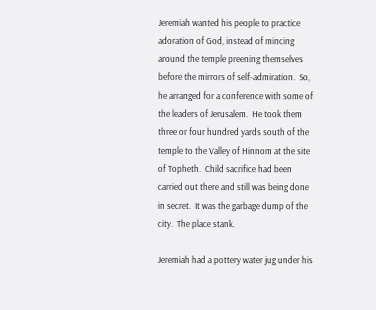Jeremiah wanted his people to practice adoration of God, instead of mincing around the temple preening themselves before the mirrors of self-admiration.  So, he arranged for a conference with some of the leaders of Jerusalem.  He took them three or four hundred yards south of the temple to the Valley of Hinnom at the site of Topheth.  Child sacrifice had been carried out there and still was being done in secret.  It was the garbage dump of the city.  The place stank.

Jeremiah had a pottery water jug under his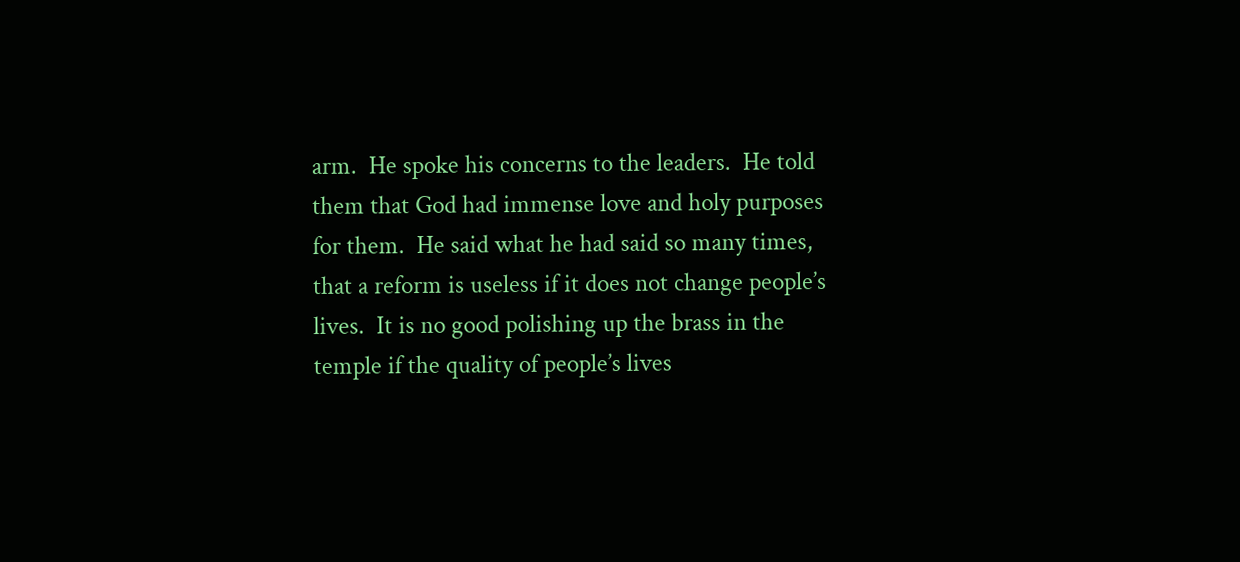arm.  He spoke his concerns to the leaders.  He told them that God had immense love and holy purposes for them.  He said what he had said so many times, that a reform is useless if it does not change people’s lives.  It is no good polishing up the brass in the temple if the quality of people’s lives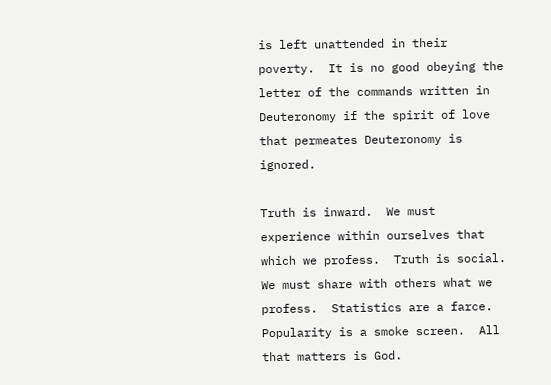is left unattended in their poverty.  It is no good obeying the letter of the commands written in Deuteronomy if the spirit of love that permeates Deuteronomy is ignored.

Truth is inward.  We must experience within ourselves that which we profess.  Truth is social.  We must share with others what we profess.  Statistics are a farce.  Popularity is a smoke screen.  All that matters is God.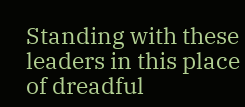Standing with these leaders in this place of dreadful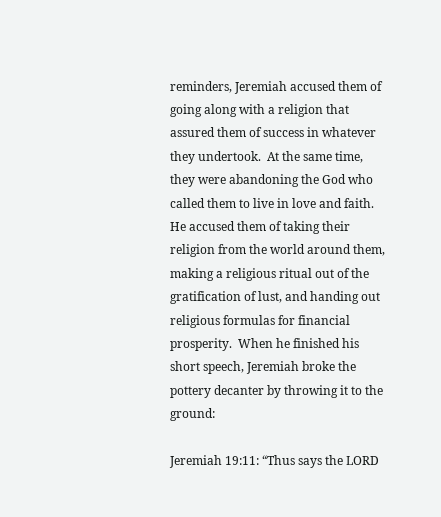reminders, Jeremiah accused them of going along with a religion that assured them of success in whatever they undertook.  At the same time, they were abandoning the God who called them to live in love and faith.  He accused them of taking their religion from the world around them, making a religious ritual out of the gratification of lust, and handing out religious formulas for financial prosperity.  When he finished his short speech, Jeremiah broke the pottery decanter by throwing it to the ground:

Jeremiah 19:11: “Thus says the LORD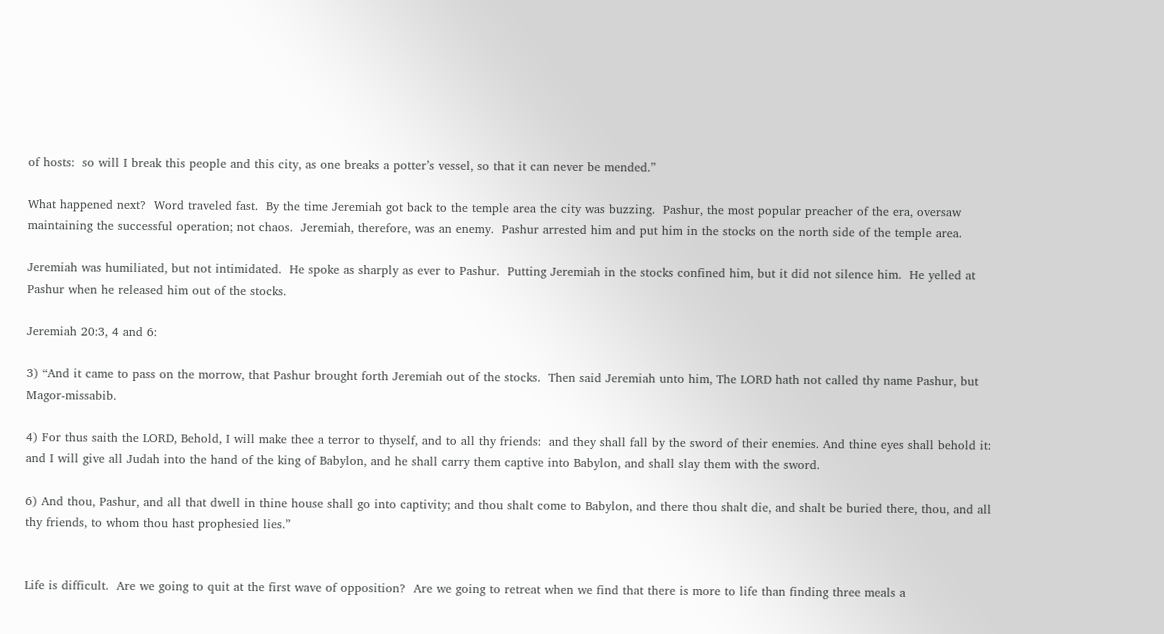of hosts:  so will I break this people and this city, as one breaks a potter’s vessel, so that it can never be mended.”

What happened next?  Word traveled fast.  By the time Jeremiah got back to the temple area the city was buzzing.  Pashur, the most popular preacher of the era, oversaw maintaining the successful operation; not chaos.  Jeremiah, therefore, was an enemy.  Pashur arrested him and put him in the stocks on the north side of the temple area.

Jeremiah was humiliated, but not intimidated.  He spoke as sharply as ever to Pashur.  Putting Jeremiah in the stocks confined him, but it did not silence him.  He yelled at Pashur when he released him out of the stocks.

Jeremiah 20:3, 4 and 6:

3) “And it came to pass on the morrow, that Pashur brought forth Jeremiah out of the stocks.  Then said Jeremiah unto him, The LORD hath not called thy name Pashur, but Magor-missabib.

4) For thus saith the LORD, Behold, I will make thee a terror to thyself, and to all thy friends:  and they shall fall by the sword of their enemies. And thine eyes shall behold it:  and I will give all Judah into the hand of the king of Babylon, and he shall carry them captive into Babylon, and shall slay them with the sword.

6) And thou, Pashur, and all that dwell in thine house shall go into captivity; and thou shalt come to Babylon, and there thou shalt die, and shalt be buried there, thou, and all thy friends, to whom thou hast prophesied lies.”


Life is difficult.  Are we going to quit at the first wave of opposition?  Are we going to retreat when we find that there is more to life than finding three meals a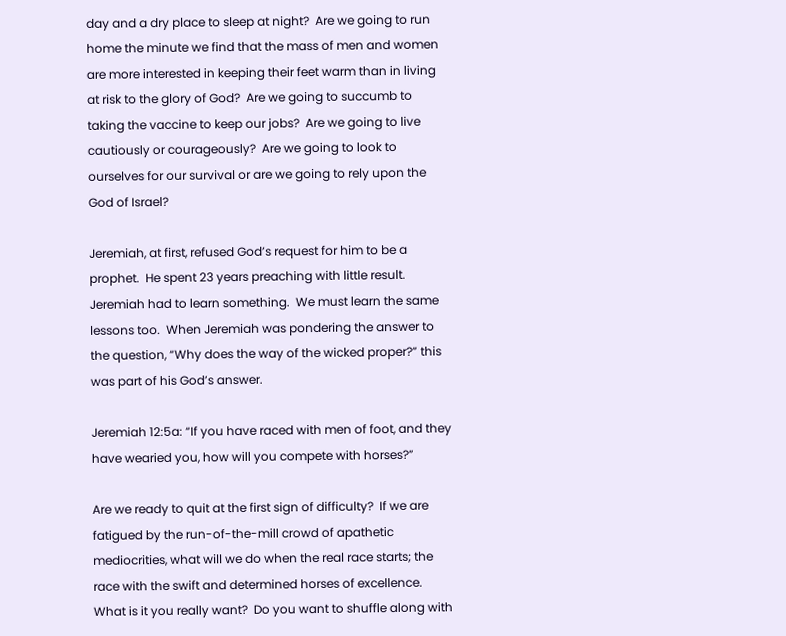day and a dry place to sleep at night?  Are we going to run home the minute we find that the mass of men and women are more interested in keeping their feet warm than in living at risk to the glory of God?  Are we going to succumb to taking the vaccine to keep our jobs?  Are we going to live cautiously or courageously?  Are we going to look to ourselves for our survival or are we going to rely upon the God of Israel?

Jeremiah, at first, refused God’s request for him to be a prophet.  He spent 23 years preaching with little result.  Jeremiah had to learn something.  We must learn the same lessons too.  When Jeremiah was pondering the answer to the question, “Why does the way of the wicked proper?” this was part of his God’s answer.

Jeremiah 12:5a: “If you have raced with men of foot, and they have wearied you, how will you compete with horses?”

Are we ready to quit at the first sign of difficulty?  If we are fatigued by the run-of-the-mill crowd of apathetic mediocrities, what will we do when the real race starts; the race with the swift and determined horses of excellence.  What is it you really want?  Do you want to shuffle along with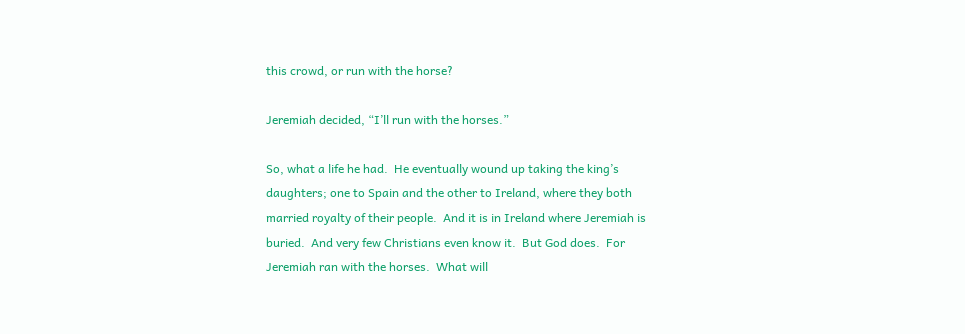this crowd, or run with the horse?

Jeremiah decided, “I’ll run with the horses.”

So, what a life he had.  He eventually wound up taking the king’s daughters; one to Spain and the other to Ireland, where they both married royalty of their people.  And it is in Ireland where Jeremiah is buried.  And very few Christians even know it.  But God does.  For Jeremiah ran with the horses.  What will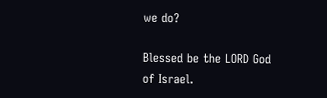we do?

Blessed be the LORD God of Israel.